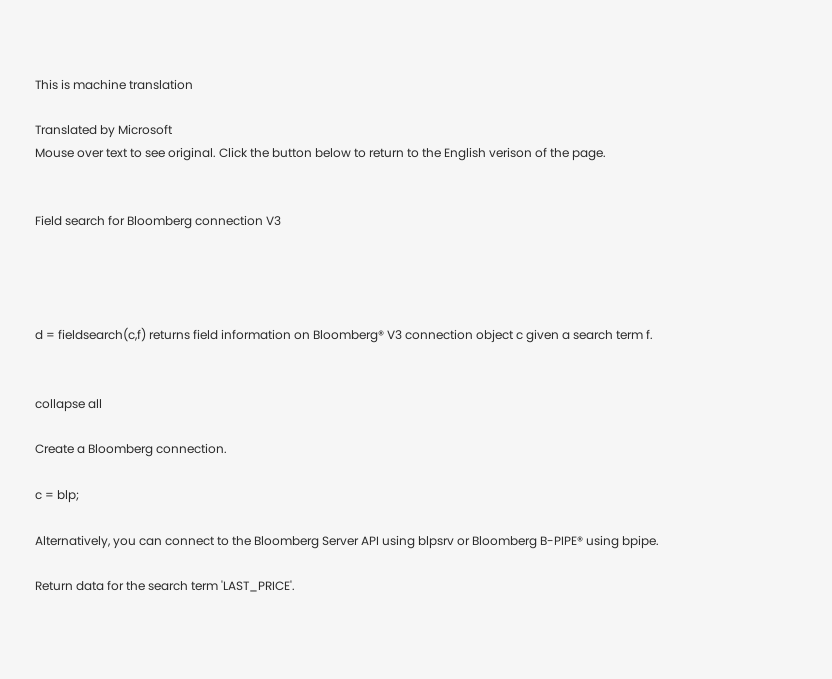This is machine translation

Translated by Microsoft
Mouse over text to see original. Click the button below to return to the English verison of the page.


Field search for Bloomberg connection V3




d = fieldsearch(c,f) returns field information on Bloomberg® V3 connection object c given a search term f.


collapse all

Create a Bloomberg connection.

c = blp;

Alternatively, you can connect to the Bloomberg Server API using blpsrv or Bloomberg B-PIPE® using bpipe.

Return data for the search term 'LAST_PRICE'.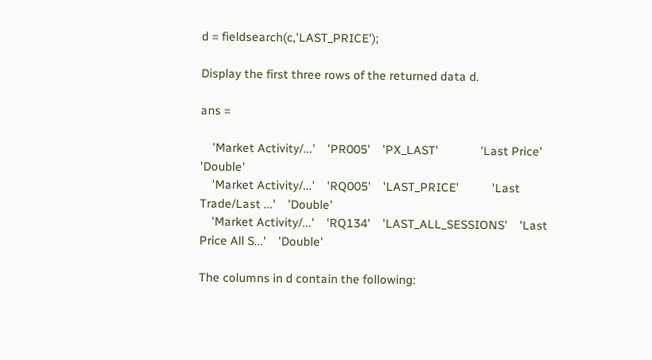d = fieldsearch(c,'LAST_PRICE');

Display the first three rows of the returned data d.

ans =

    'Market Activity/...'    'PR005'    'PX_LAST'              'Last Price'             'Double'
    'Market Activity/...'    'RQ005'    'LAST_PRICE'           'Last Trade/Last ...'    'Double'
    'Market Activity/...'    'RQ134'    'LAST_ALL_SESSIONS'    'Last Price All S...'    'Double'

The columns in d contain the following: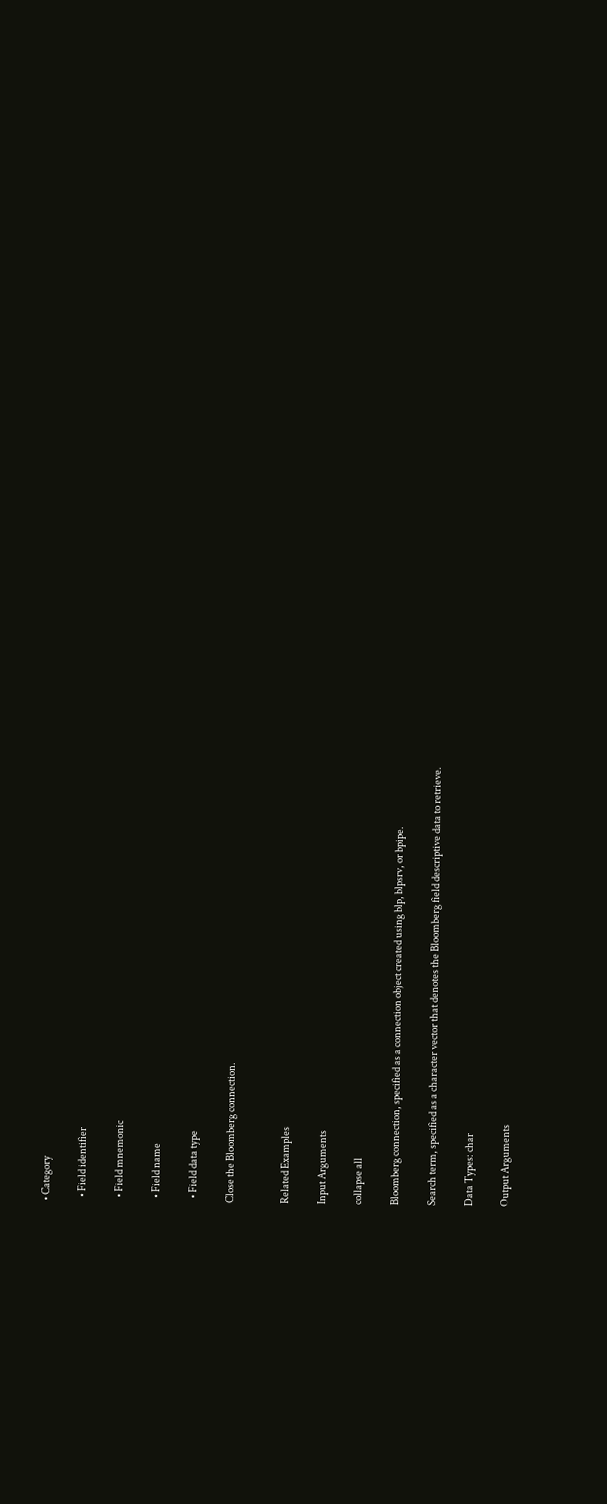• Category

  • Field identifier

  • Field mnemonic

  • Field name

  • Field data type

Close the Bloomberg connection.


Related Examples

Input Arguments

collapse all

Bloomberg connection, specified as a connection object created using blp, blpsrv, or bpipe.

Search term, specified as a character vector that denotes the Bloomberg field descriptive data to retrieve.

Data Types: char

Output Arguments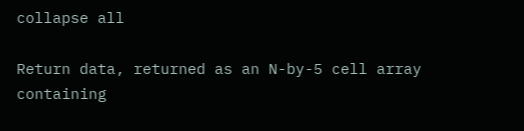collapse all

Return data, returned as an N-by-5 cell array containing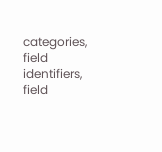categories, field identifiers, field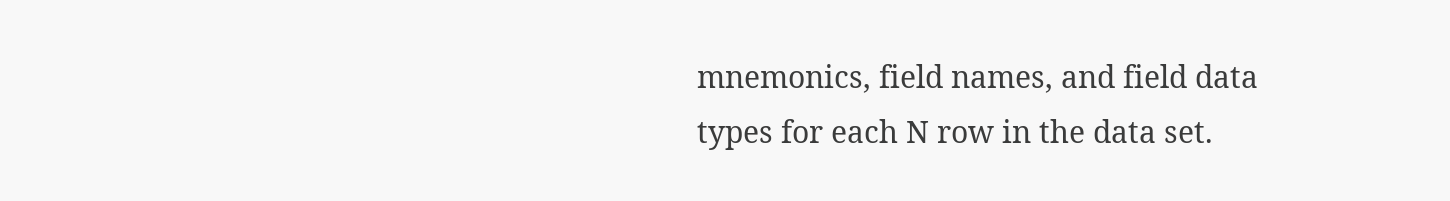mnemonics, field names, and field data types for each N row in the data set.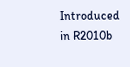Introduced in R2010b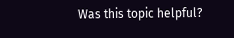Was this topic helpful?